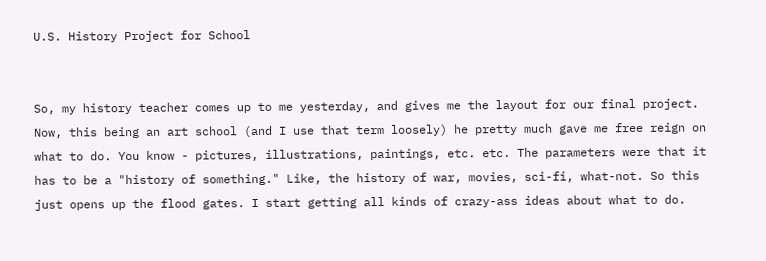U.S. History Project for School


So, my history teacher comes up to me yesterday, and gives me the layout for our final project. Now, this being an art school (and I use that term loosely) he pretty much gave me free reign on what to do. You know - pictures, illustrations, paintings, etc. etc. The parameters were that it has to be a "history of something." Like, the history of war, movies, sci-fi, what-not. So this just opens up the flood gates. I start getting all kinds of crazy-ass ideas about what to do.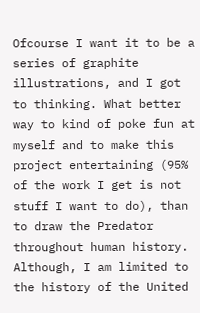Ofcourse I want it to be a series of graphite illustrations, and I got to thinking. What better way to kind of poke fun at myself and to make this project entertaining (95% of the work I get is not stuff I want to do), than to draw the Predator throughout human history. Although, I am limited to the history of the United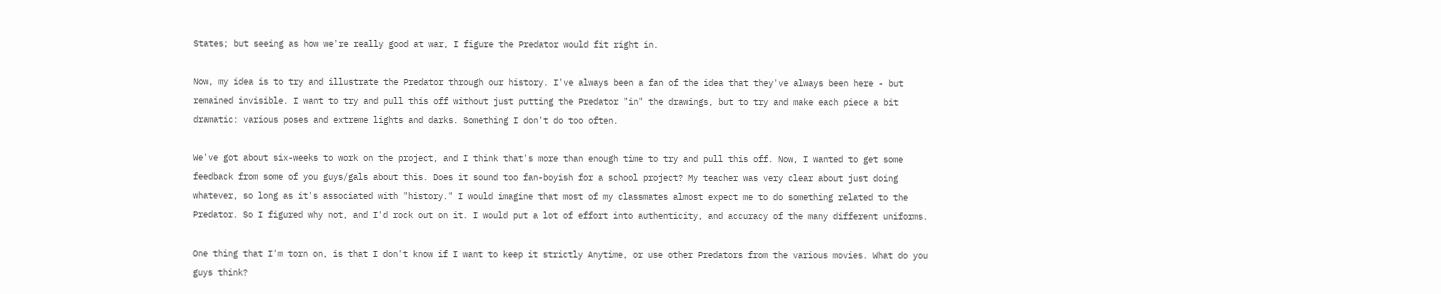States; but seeing as how we're really good at war, I figure the Predator would fit right in.

Now, my idea is to try and illustrate the Predator through our history. I've always been a fan of the idea that they've always been here - but remained invisible. I want to try and pull this off without just putting the Predator "in" the drawings, but to try and make each piece a bit dramatic: various poses and extreme lights and darks. Something I don't do too often.

We've got about six-weeks to work on the project, and I think that's more than enough time to try and pull this off. Now, I wanted to get some feedback from some of you guys/gals about this. Does it sound too fan-boyish for a school project? My teacher was very clear about just doing whatever, so long as it's associated with "history." I would imagine that most of my classmates almost expect me to do something related to the Predator. So I figured why not, and I'd rock out on it. I would put a lot of effort into authenticity, and accuracy of the many different uniforms.

One thing that I'm torn on, is that I don't know if I want to keep it strictly Anytime, or use other Predators from the various movies. What do you guys think?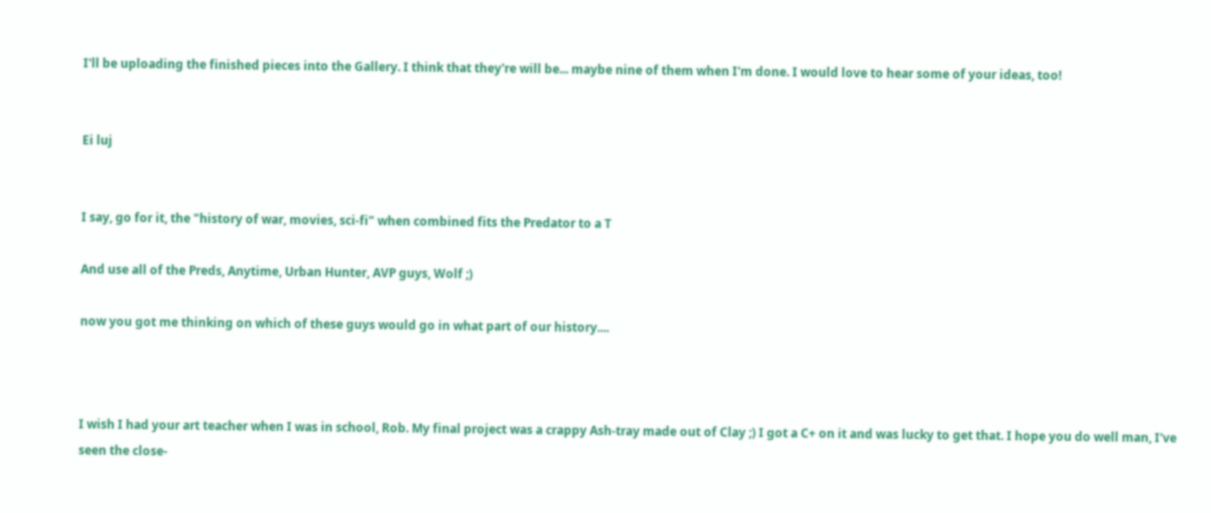I'll be uploading the finished pieces into the Gallery. I think that they're will be... maybe nine of them when I'm done. I would love to hear some of your ideas, too!


Ei luj


I say, go for it, the "history of war, movies, sci-fi" when combined fits the Predator to a T

And use all of the Preds, Anytime, Urban Hunter, AVP guys, Wolf ;)

now you got me thinking on which of these guys would go in what part of our history....



I wish I had your art teacher when I was in school, Rob. My final project was a crappy Ash-tray made out of Clay ;) I got a C+ on it and was lucky to get that. I hope you do well man, I've seen the close-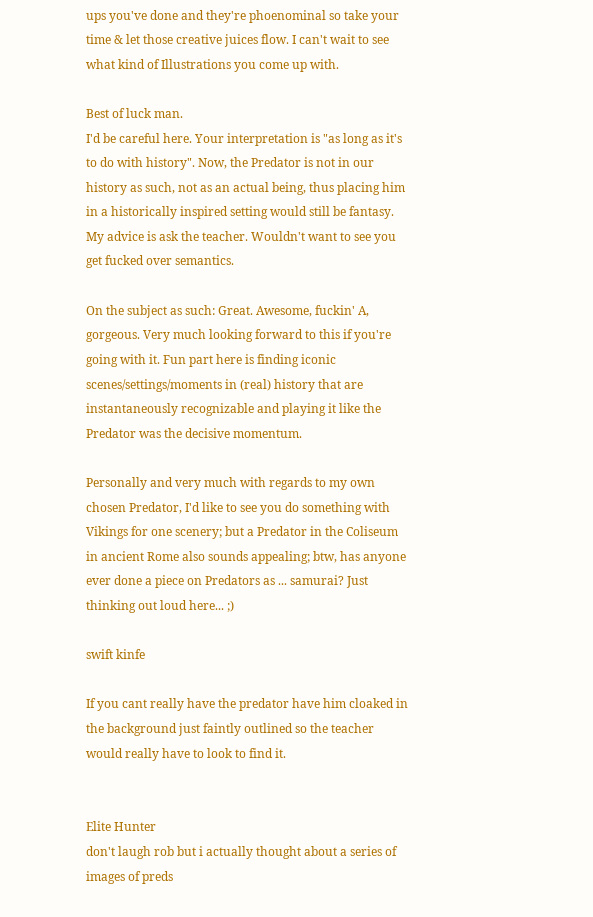ups you've done and they're phoenominal so take your time & let those creative juices flow. I can't wait to see what kind of Illustrations you come up with.

Best of luck man.
I'd be careful here. Your interpretation is "as long as it's to do with history". Now, the Predator is not in our history as such, not as an actual being, thus placing him in a historically inspired setting would still be fantasy. My advice is ask the teacher. Wouldn't want to see you get fucked over semantics.

On the subject as such: Great. Awesome, fuckin' A, gorgeous. Very much looking forward to this if you're going with it. Fun part here is finding iconic scenes/settings/moments in (real) history that are instantaneously recognizable and playing it like the Predator was the decisive momentum.

Personally and very much with regards to my own chosen Predator, I'd like to see you do something with Vikings for one scenery; but a Predator in the Coliseum in ancient Rome also sounds appealing; btw, has anyone ever done a piece on Predators as ... samurai? Just thinking out loud here... ;)

swift kinfe

If you cant really have the predator have him cloaked in the background just faintly outlined so the teacher would really have to look to find it.


Elite Hunter
don't laugh rob but i actually thought about a series of images of preds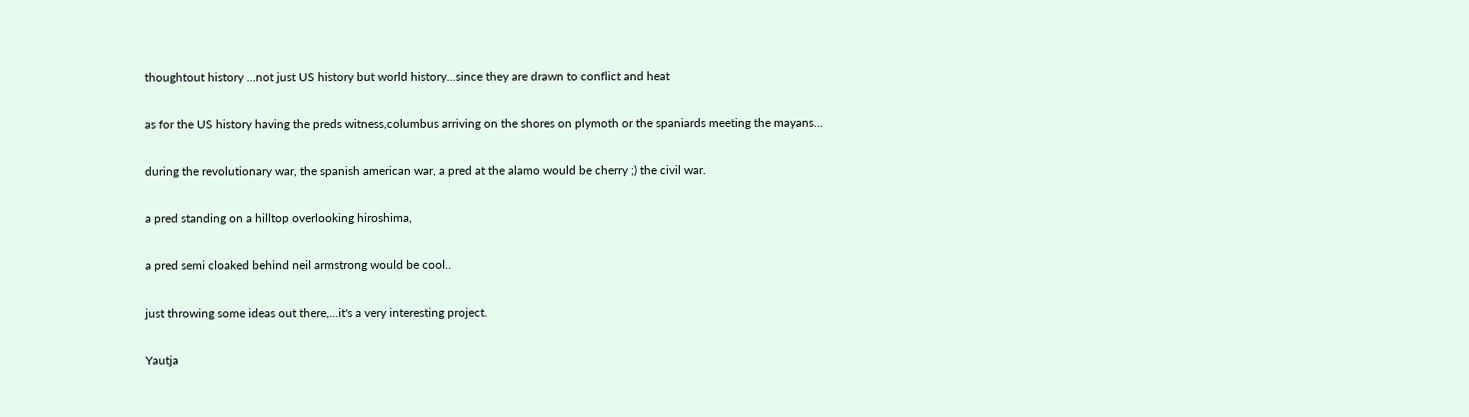thoughtout history ...not just US history but world history...since they are drawn to conflict and heat

as for the US history having the preds witness,columbus arriving on the shores on plymoth or the spaniards meeting the mayans...

during the revolutionary war, the spanish american war, a pred at the alamo would be cherry ;) the civil war.

a pred standing on a hilltop overlooking hiroshima,

a pred semi cloaked behind neil armstrong would be cool..

just throwing some ideas out there,...it's a very interesting project.

Yautja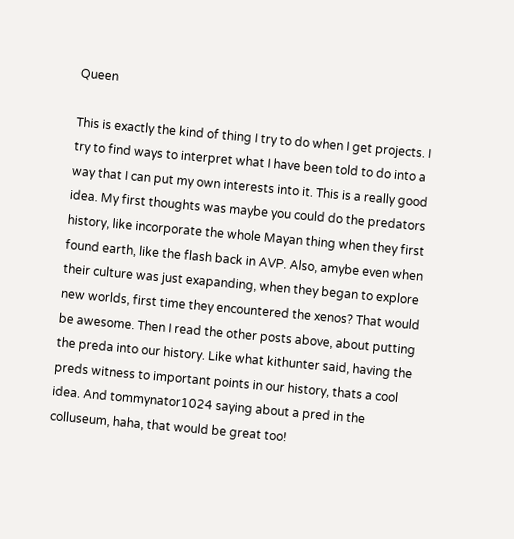Queen

This is exactly the kind of thing I try to do when I get projects. I try to find ways to interpret what I have been told to do into a way that I can put my own interests into it. This is a really good idea. My first thoughts was maybe you could do the predators history, like incorporate the whole Mayan thing when they first found earth, like the flash back in AVP. Also, amybe even when their culture was just exapanding, when they began to explore new worlds, first time they encountered the xenos? That would be awesome. Then I read the other posts above, about putting the preda into our history. Like what kithunter said, having the preds witness to important points in our history, thats a cool idea. And tommynator1024 saying about a pred in the colluseum, haha, that would be great too!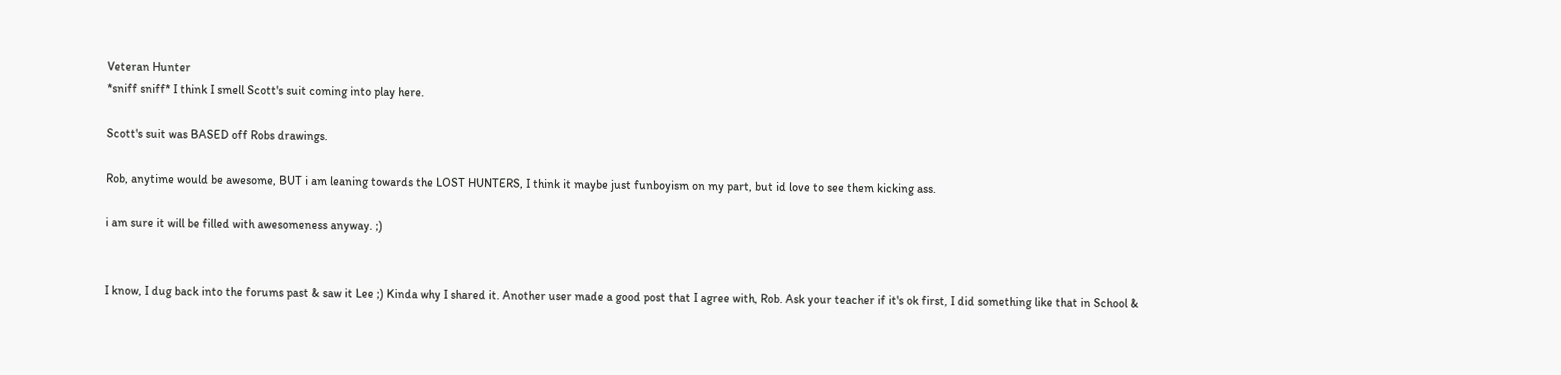Veteran Hunter
*sniff sniff* I think I smell Scott's suit coming into play here.

Scott's suit was BASED off Robs drawings.

Rob, anytime would be awesome, BUT i am leaning towards the LOST HUNTERS, I think it maybe just funboyism on my part, but id love to see them kicking ass.

i am sure it will be filled with awesomeness anyway. ;)


I know, I dug back into the forums past & saw it Lee ;) Kinda why I shared it. Another user made a good post that I agree with, Rob. Ask your teacher if it's ok first, I did something like that in School &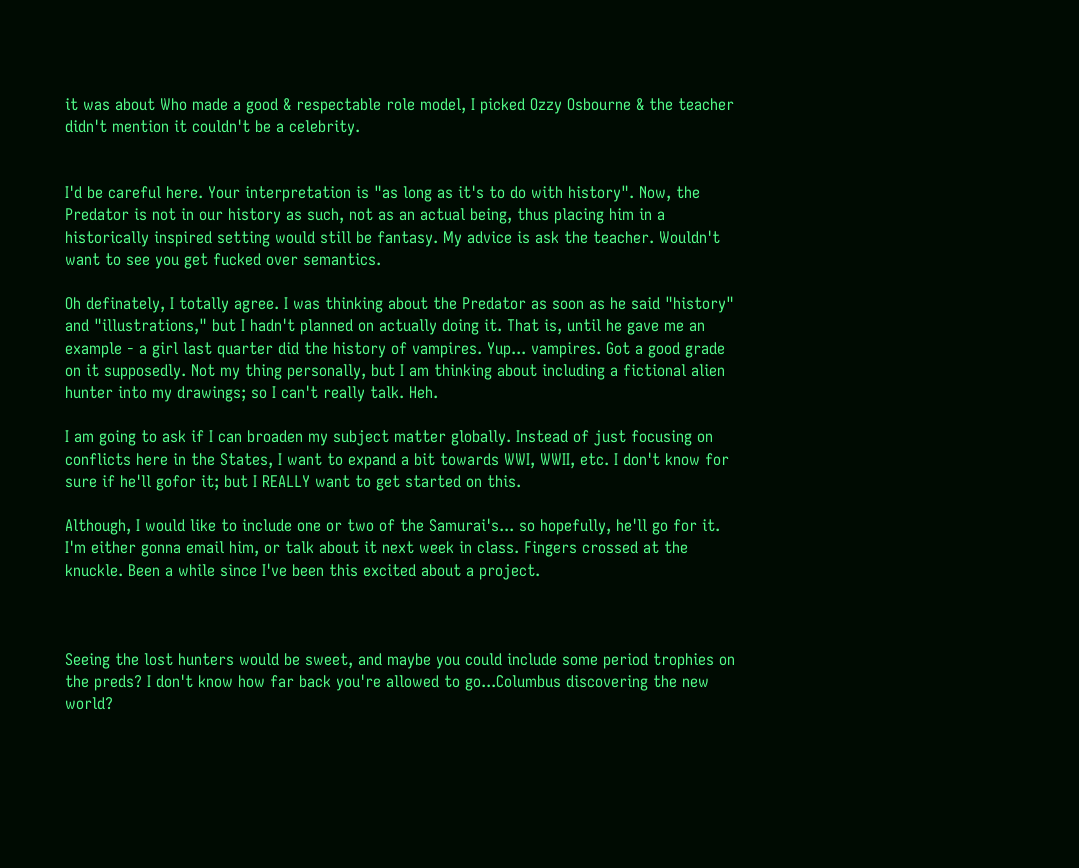it was about Who made a good & respectable role model, I picked Ozzy Osbourne & the teacher didn't mention it couldn't be a celebrity.


I'd be careful here. Your interpretation is "as long as it's to do with history". Now, the Predator is not in our history as such, not as an actual being, thus placing him in a historically inspired setting would still be fantasy. My advice is ask the teacher. Wouldn't want to see you get fucked over semantics.

Oh definately, I totally agree. I was thinking about the Predator as soon as he said "history" and "illustrations," but I hadn't planned on actually doing it. That is, until he gave me an example - a girl last quarter did the history of vampires. Yup... vampires. Got a good grade on it supposedly. Not my thing personally, but I am thinking about including a fictional alien hunter into my drawings; so I can't really talk. Heh.

I am going to ask if I can broaden my subject matter globally. Instead of just focusing on conflicts here in the States, I want to expand a bit towards WWI, WWII, etc. I don't know for sure if he'll gofor it; but I REALLY want to get started on this.

Although, I would like to include one or two of the Samurai's... so hopefully, he'll go for it. I'm either gonna email him, or talk about it next week in class. Fingers crossed at the knuckle. Been a while since I've been this excited about a project.



Seeing the lost hunters would be sweet, and maybe you could include some period trophies on the preds? I don't know how far back you're allowed to go...Columbus discovering the new world?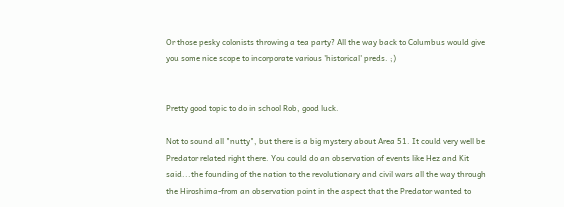Or those pesky colonists throwing a tea party? All the way back to Columbus would give you some nice scope to incorporate various 'historical' preds. ;)


Pretty good topic to do in school Rob, good luck.

Not to sound all "nutty", but there is a big mystery about Area 51. It could very well be Predator related right there. You could do an observation of events like Hez and Kit said...the founding of the nation to the revolutionary and civil wars all the way through the Hiroshima-from an observation point in the aspect that the Predator wanted to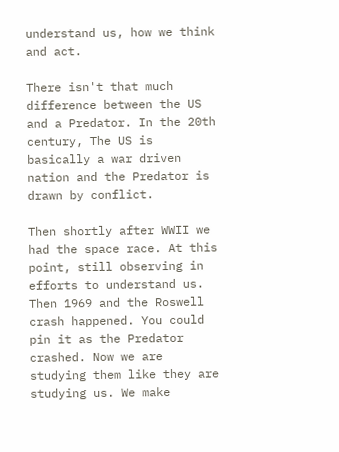understand us, how we think and act.

There isn't that much difference between the US and a Predator. In the 20th century, The US is basically a war driven nation and the Predator is drawn by conflict.

Then shortly after WWII we had the space race. At this point, still observing in efforts to understand us. Then 1969 and the Roswell crash happened. You could pin it as the Predator crashed. Now we are studying them like they are studying us. We make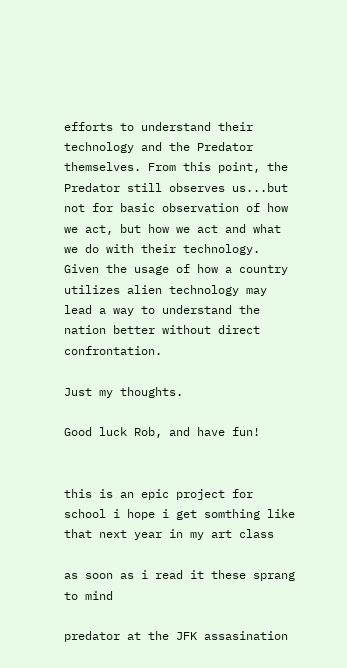efforts to understand their technology and the Predator themselves. From this point, the Predator still observes us...but not for basic observation of how we act, but how we act and what we do with their technology. Given the usage of how a country utilizes alien technology may lead a way to understand the nation better without direct confrontation.

Just my thoughts.

Good luck Rob, and have fun!


this is an epic project for school i hope i get somthing like that next year in my art class

as soon as i read it these sprang to mind

predator at the JFK assasination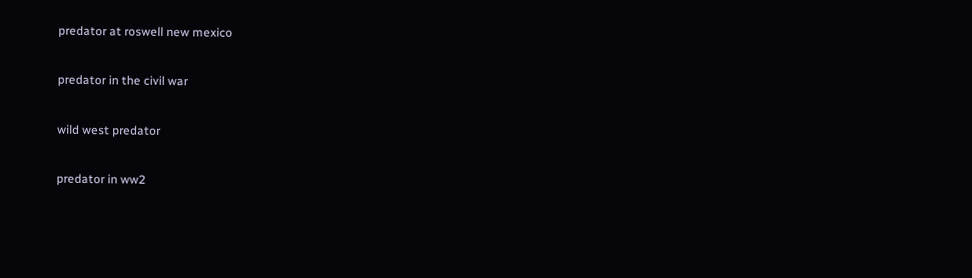predator at roswell new mexico

predator in the civil war

wild west predator

predator in ww2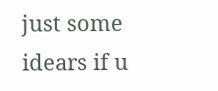just some idears if u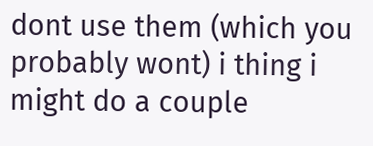dont use them (which you probably wont) i thing i might do a couple